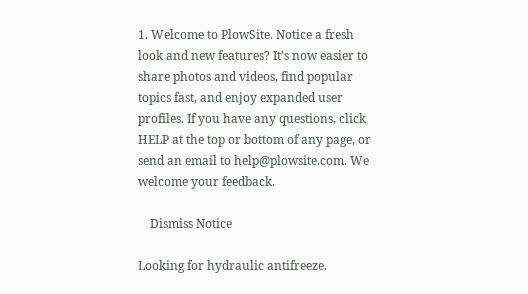1. Welcome to PlowSite. Notice a fresh look and new features? It’s now easier to share photos and videos, find popular topics fast, and enjoy expanded user profiles. If you have any questions, click HELP at the top or bottom of any page, or send an email to help@plowsite.com. We welcome your feedback.

    Dismiss Notice

Looking for hydraulic antifreeze.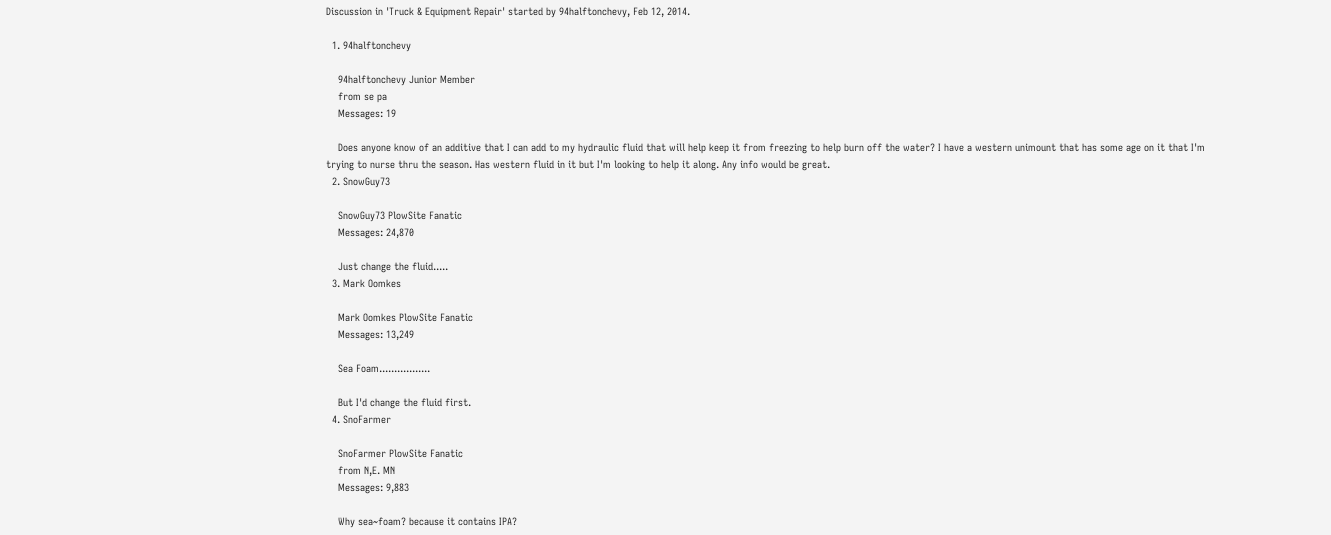Discussion in 'Truck & Equipment Repair' started by 94halftonchevy, Feb 12, 2014.

  1. 94halftonchevy

    94halftonchevy Junior Member
    from se pa
    Messages: 19

    Does anyone know of an additive that I can add to my hydraulic fluid that will help keep it from freezing to help burn off the water? I have a western unimount that has some age on it that I'm trying to nurse thru the season. Has western fluid in it but I'm looking to help it along. Any info would be great.
  2. SnowGuy73

    SnowGuy73 PlowSite Fanatic
    Messages: 24,870

    Just change the fluid.....
  3. Mark Oomkes

    Mark Oomkes PlowSite Fanatic
    Messages: 13,249

    Sea Foam.................

    But I'd change the fluid first.
  4. SnoFarmer

    SnoFarmer PlowSite Fanatic
    from N,E. MN
    Messages: 9,883

    Why sea~foam? because it contains IPA?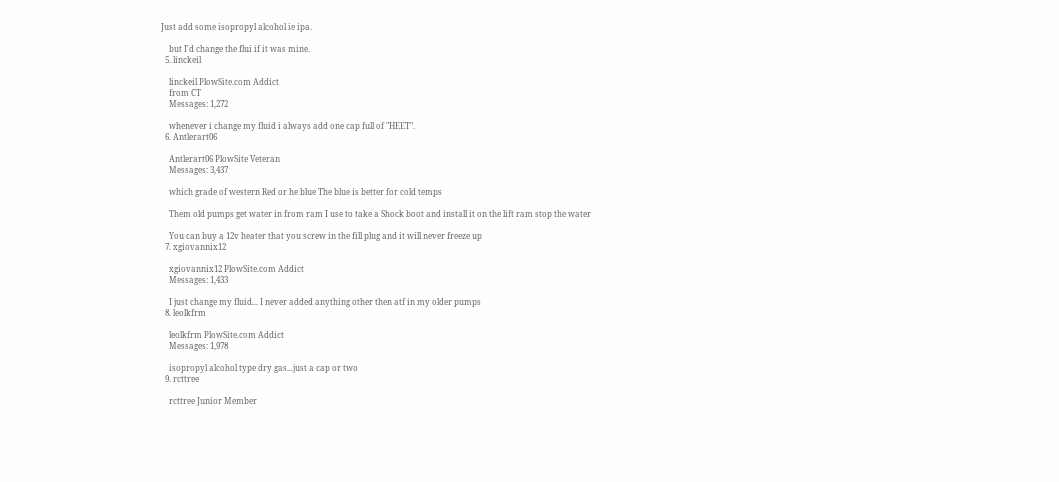Just add some isopropyl alcohol ie ipa.

    but I'd change the flui if it was mine.
  5. linckeil

    linckeil PlowSite.com Addict
    from CT
    Messages: 1,272

    whenever i change my fluid i always add one cap full of "HEET".
  6. Antlerart06

    Antlerart06 PlowSite Veteran
    Messages: 3,437

    which grade of western Red or he blue The blue is better for cold temps

    Them old pumps get water in from ram I use to take a Shock boot and install it on the lift ram stop the water

    You can buy a 12v heater that you screw in the fill plug and it will never freeze up
  7. xgiovannix12

    xgiovannix12 PlowSite.com Addict
    Messages: 1,433

    I just change my fluid... I never added anything other then atf in my older pumps
  8. leolkfrm

    leolkfrm PlowSite.com Addict
    Messages: 1,978

    isopropyl alcohol type dry gas...just a cap or two
  9. rcttree

    rcttree Junior Member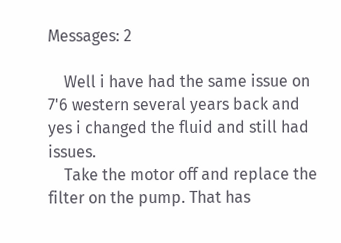Messages: 2

    Well i have had the same issue on 7'6 western several years back and yes i changed the fluid and still had issues.
    Take the motor off and replace the filter on the pump. That has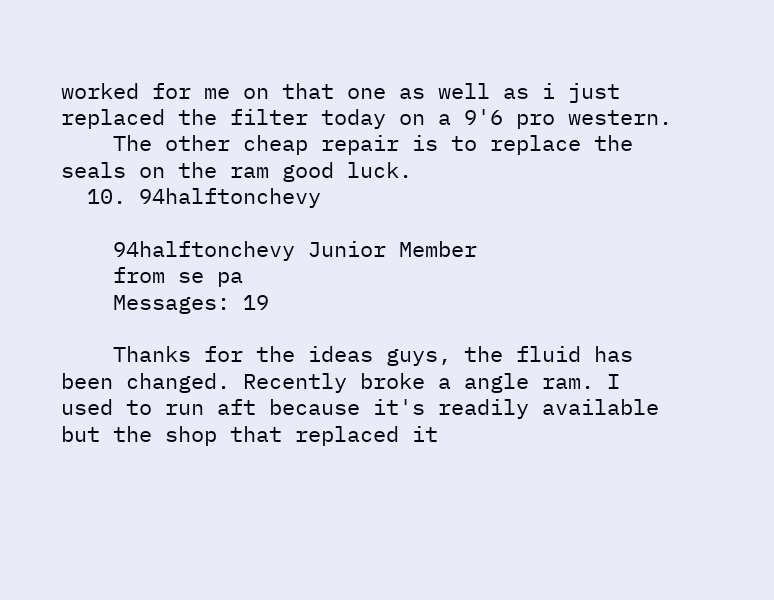worked for me on that one as well as i just replaced the filter today on a 9'6 pro western.
    The other cheap repair is to replace the seals on the ram good luck.
  10. 94halftonchevy

    94halftonchevy Junior Member
    from se pa
    Messages: 19

    Thanks for the ideas guys, the fluid has been changed. Recently broke a angle ram. I used to run aft because it's readily available but the shop that replaced it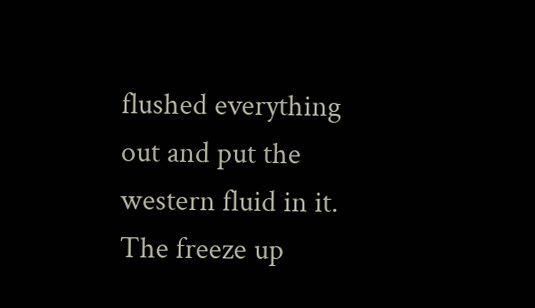flushed everything out and put the western fluid in it. The freeze up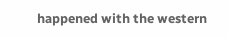happened with the western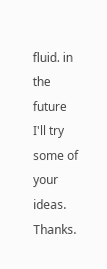fluid. in the future I'll try some of your ideas. Thanks.